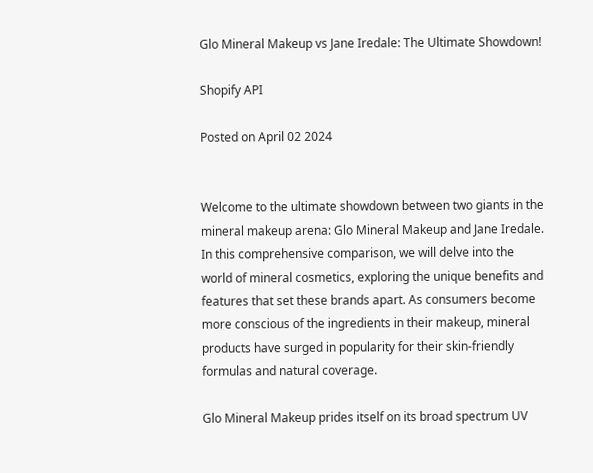Glo Mineral Makeup vs Jane Iredale: The Ultimate Showdown!

Shopify API

Posted on April 02 2024


Welcome to the ultimate showdown between two giants in the mineral makeup arena: Glo Mineral Makeup and Jane Iredale. In this comprehensive comparison, we will delve into the world of mineral cosmetics, exploring the unique benefits and features that set these brands apart. As consumers become more conscious of the ingredients in their makeup, mineral products have surged in popularity for their skin-friendly formulas and natural coverage.

Glo Mineral Makeup prides itself on its broad spectrum UV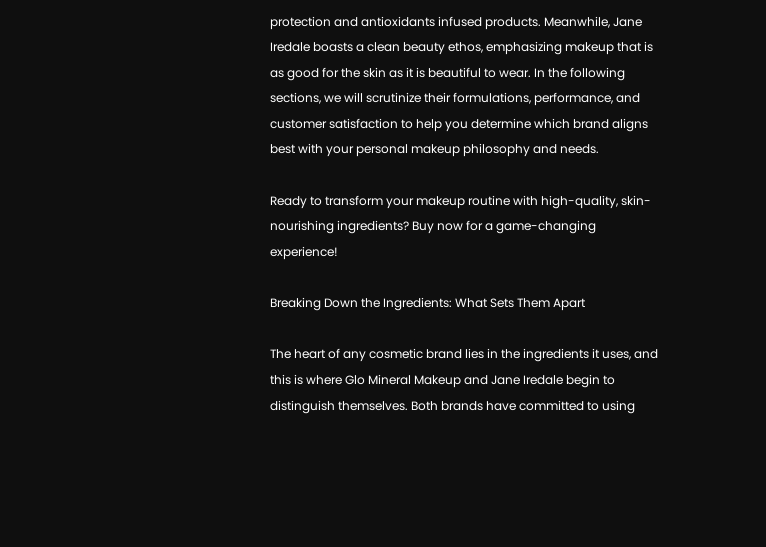protection and antioxidants infused products. Meanwhile, Jane Iredale boasts a clean beauty ethos, emphasizing makeup that is as good for the skin as it is beautiful to wear. In the following sections, we will scrutinize their formulations, performance, and customer satisfaction to help you determine which brand aligns best with your personal makeup philosophy and needs.

Ready to transform your makeup routine with high-quality, skin-nourishing ingredients? Buy now for a game-changing experience!

Breaking Down the Ingredients: What Sets Them Apart

The heart of any cosmetic brand lies in the ingredients it uses, and this is where Glo Mineral Makeup and Jane Iredale begin to distinguish themselves. Both brands have committed to using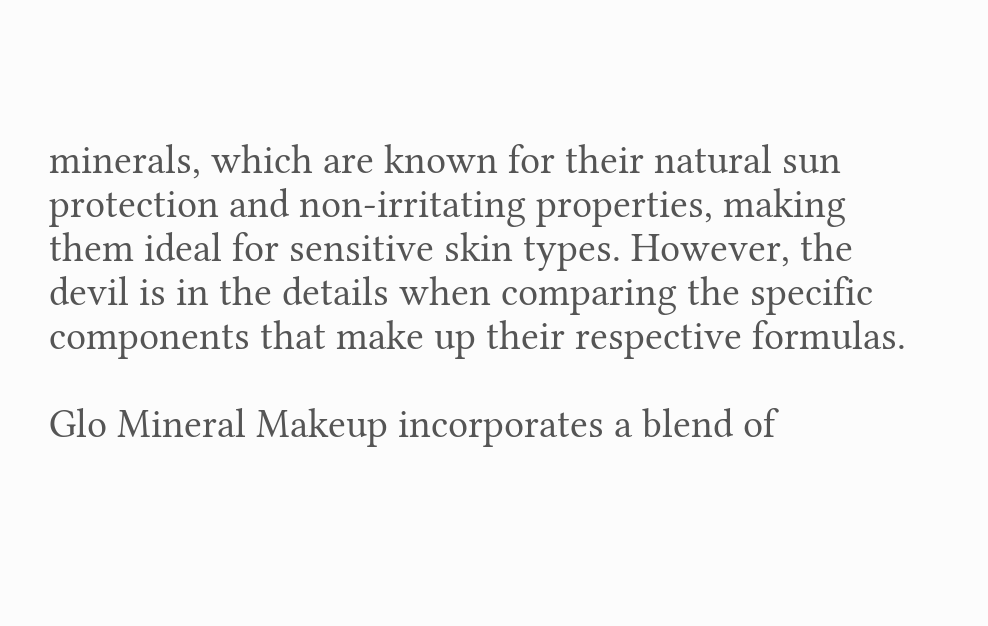minerals, which are known for their natural sun protection and non-irritating properties, making them ideal for sensitive skin types. However, the devil is in the details when comparing the specific components that make up their respective formulas.

Glo Mineral Makeup incorporates a blend of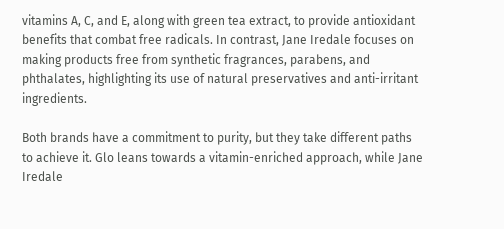vitamins A, C, and E, along with green tea extract, to provide antioxidant benefits that combat free radicals. In contrast, Jane Iredale focuses on making products free from synthetic fragrances, parabens, and phthalates, highlighting its use of natural preservatives and anti-irritant ingredients.

Both brands have a commitment to purity, but they take different paths to achieve it. Glo leans towards a vitamin-enriched approach, while Jane Iredale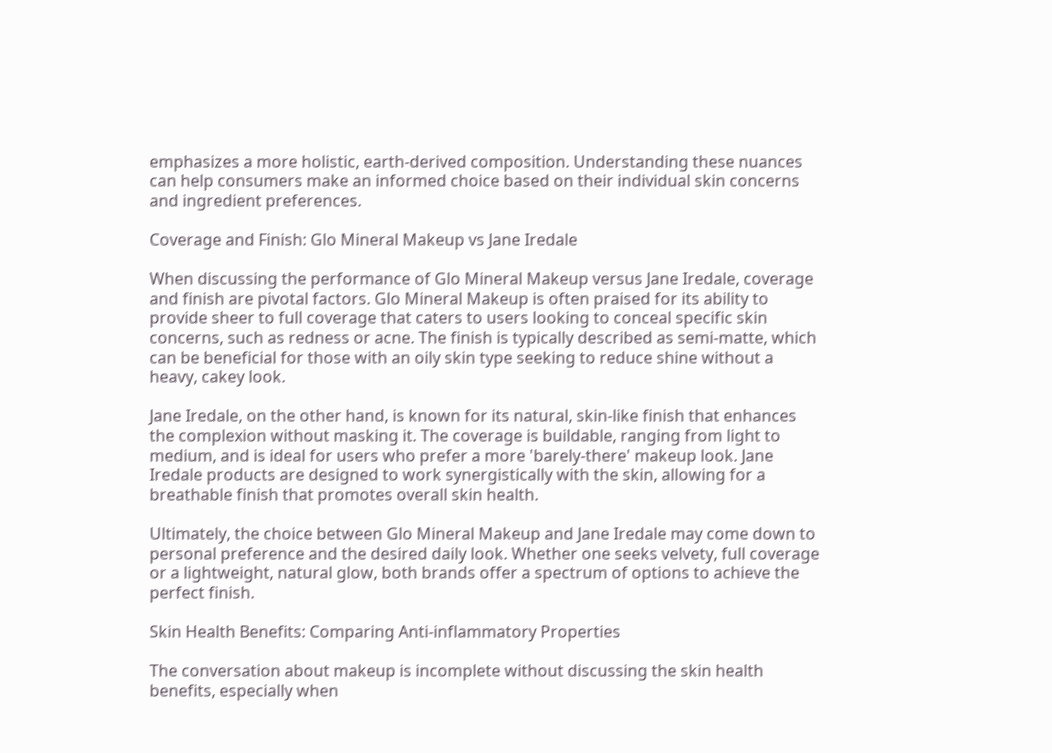emphasizes a more holistic, earth-derived composition. Understanding these nuances can help consumers make an informed choice based on their individual skin concerns and ingredient preferences.

Coverage and Finish: Glo Mineral Makeup vs Jane Iredale

When discussing the performance of Glo Mineral Makeup versus Jane Iredale, coverage and finish are pivotal factors. Glo Mineral Makeup is often praised for its ability to provide sheer to full coverage that caters to users looking to conceal specific skin concerns, such as redness or acne. The finish is typically described as semi-matte, which can be beneficial for those with an oily skin type seeking to reduce shine without a heavy, cakey look.

Jane Iredale, on the other hand, is known for its natural, skin-like finish that enhances the complexion without masking it. The coverage is buildable, ranging from light to medium, and is ideal for users who prefer a more 'barely-there' makeup look. Jane Iredale products are designed to work synergistically with the skin, allowing for a breathable finish that promotes overall skin health.

Ultimately, the choice between Glo Mineral Makeup and Jane Iredale may come down to personal preference and the desired daily look. Whether one seeks velvety, full coverage or a lightweight, natural glow, both brands offer a spectrum of options to achieve the perfect finish.

Skin Health Benefits: Comparing Anti-inflammatory Properties

The conversation about makeup is incomplete without discussing the skin health benefits, especially when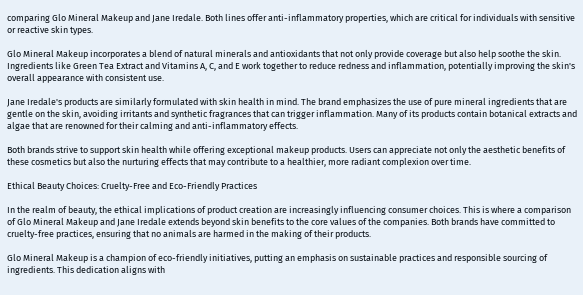comparing Glo Mineral Makeup and Jane Iredale. Both lines offer anti-inflammatory properties, which are critical for individuals with sensitive or reactive skin types.

Glo Mineral Makeup incorporates a blend of natural minerals and antioxidants that not only provide coverage but also help soothe the skin. Ingredients like Green Tea Extract and Vitamins A, C, and E work together to reduce redness and inflammation, potentially improving the skin's overall appearance with consistent use.

Jane Iredale's products are similarly formulated with skin health in mind. The brand emphasizes the use of pure mineral ingredients that are gentle on the skin, avoiding irritants and synthetic fragrances that can trigger inflammation. Many of its products contain botanical extracts and algae that are renowned for their calming and anti-inflammatory effects.

Both brands strive to support skin health while offering exceptional makeup products. Users can appreciate not only the aesthetic benefits of these cosmetics but also the nurturing effects that may contribute to a healthier, more radiant complexion over time.

Ethical Beauty Choices: Cruelty-Free and Eco-Friendly Practices

In the realm of beauty, the ethical implications of product creation are increasingly influencing consumer choices. This is where a comparison of Glo Mineral Makeup and Jane Iredale extends beyond skin benefits to the core values of the companies. Both brands have committed to cruelty-free practices, ensuring that no animals are harmed in the making of their products.

Glo Mineral Makeup is a champion of eco-friendly initiatives, putting an emphasis on sustainable practices and responsible sourcing of ingredients. This dedication aligns with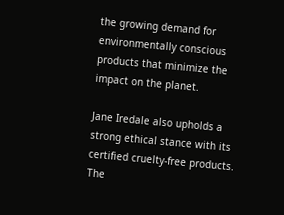the growing demand for environmentally conscious products that minimize the impact on the planet.

Jane Iredale also upholds a strong ethical stance with its certified cruelty-free products. The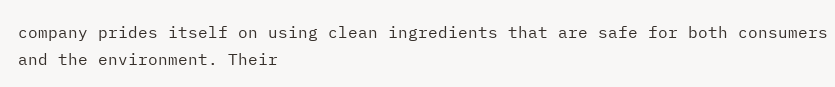company prides itself on using clean ingredients that are safe for both consumers and the environment. Their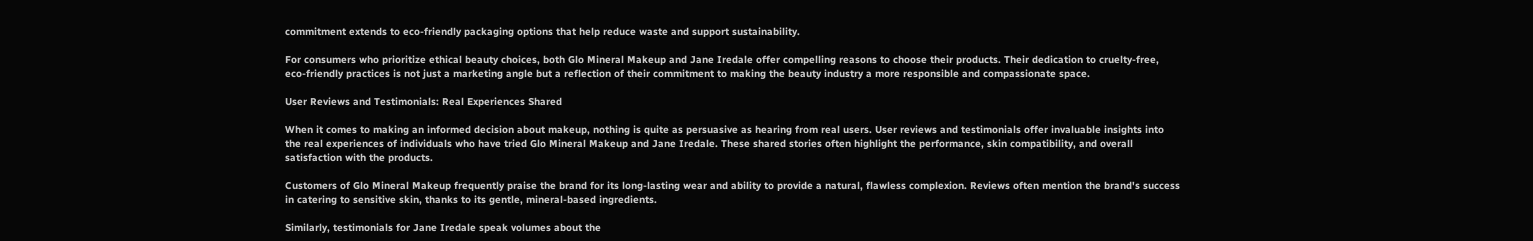commitment extends to eco-friendly packaging options that help reduce waste and support sustainability.

For consumers who prioritize ethical beauty choices, both Glo Mineral Makeup and Jane Iredale offer compelling reasons to choose their products. Their dedication to cruelty-free, eco-friendly practices is not just a marketing angle but a reflection of their commitment to making the beauty industry a more responsible and compassionate space.

User Reviews and Testimonials: Real Experiences Shared

When it comes to making an informed decision about makeup, nothing is quite as persuasive as hearing from real users. User reviews and testimonials offer invaluable insights into the real experiences of individuals who have tried Glo Mineral Makeup and Jane Iredale. These shared stories often highlight the performance, skin compatibility, and overall satisfaction with the products.

Customers of Glo Mineral Makeup frequently praise the brand for its long-lasting wear and ability to provide a natural, flawless complexion. Reviews often mention the brand's success in catering to sensitive skin, thanks to its gentle, mineral-based ingredients.

Similarly, testimonials for Jane Iredale speak volumes about the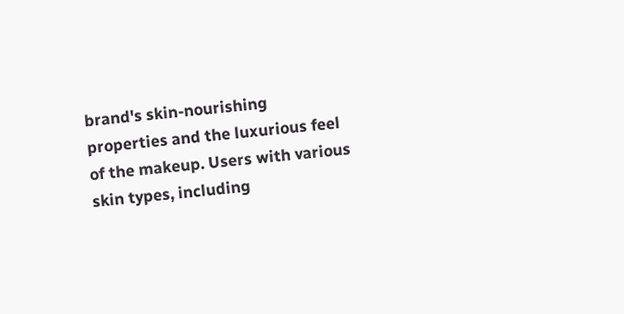brand's skin-nourishing properties and the luxurious feel of the makeup. Users with various skin types, including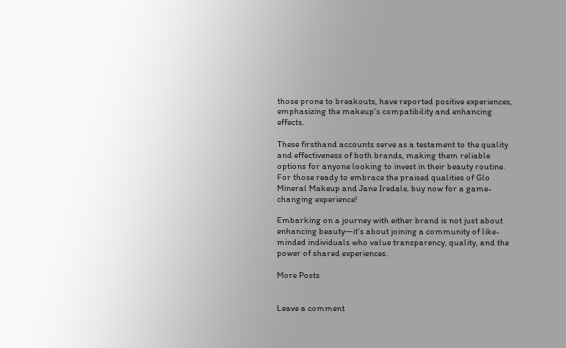those prone to breakouts, have reported positive experiences, emphasizing the makeup's compatibility and enhancing effects.

These firsthand accounts serve as a testament to the quality and effectiveness of both brands, making them reliable options for anyone looking to invest in their beauty routine. For those ready to embrace the praised qualities of Glo Mineral Makeup and Jane Iredale, buy now for a game-changing experience!

Embarking on a journey with either brand is not just about enhancing beauty—it's about joining a community of like-minded individuals who value transparency, quality, and the power of shared experiences.

More Posts


Leave a comment